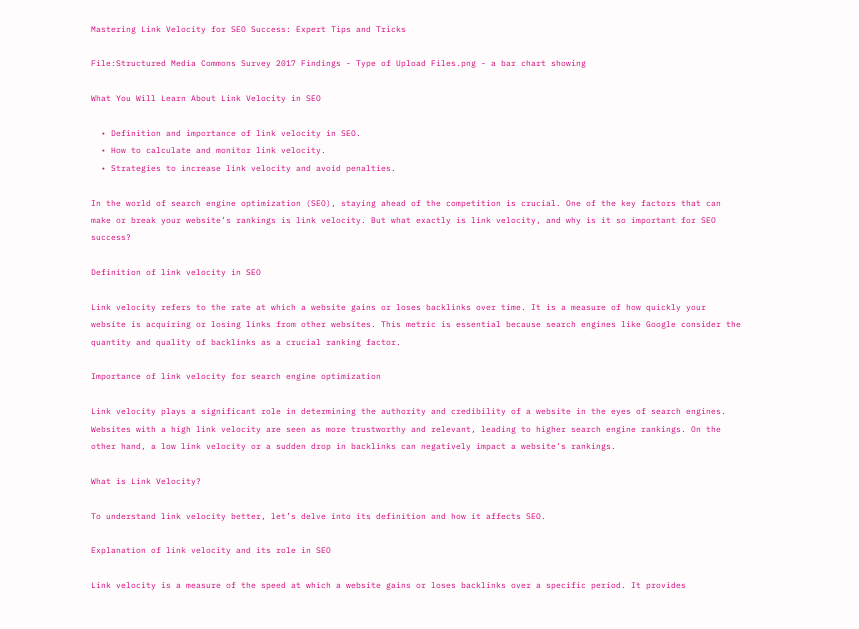Mastering Link Velocity for SEO Success: Expert Tips and Tricks

File:Structured Media Commons Survey 2017 Findings - Type of Upload Files.png - a bar chart showing

What You Will Learn About Link Velocity in SEO

  • Definition and importance of link velocity in SEO.
  • How to calculate and monitor link velocity.
  • Strategies to increase link velocity and avoid penalties.

In the world of search engine optimization (SEO), staying ahead of the competition is crucial. One of the key factors that can make or break your website’s rankings is link velocity. But what exactly is link velocity, and why is it so important for SEO success?

Definition of link velocity in SEO

Link velocity refers to the rate at which a website gains or loses backlinks over time. It is a measure of how quickly your website is acquiring or losing links from other websites. This metric is essential because search engines like Google consider the quantity and quality of backlinks as a crucial ranking factor.

Importance of link velocity for search engine optimization

Link velocity plays a significant role in determining the authority and credibility of a website in the eyes of search engines. Websites with a high link velocity are seen as more trustworthy and relevant, leading to higher search engine rankings. On the other hand, a low link velocity or a sudden drop in backlinks can negatively impact a website’s rankings.

What is Link Velocity?

To understand link velocity better, let’s delve into its definition and how it affects SEO.

Explanation of link velocity and its role in SEO

Link velocity is a measure of the speed at which a website gains or loses backlinks over a specific period. It provides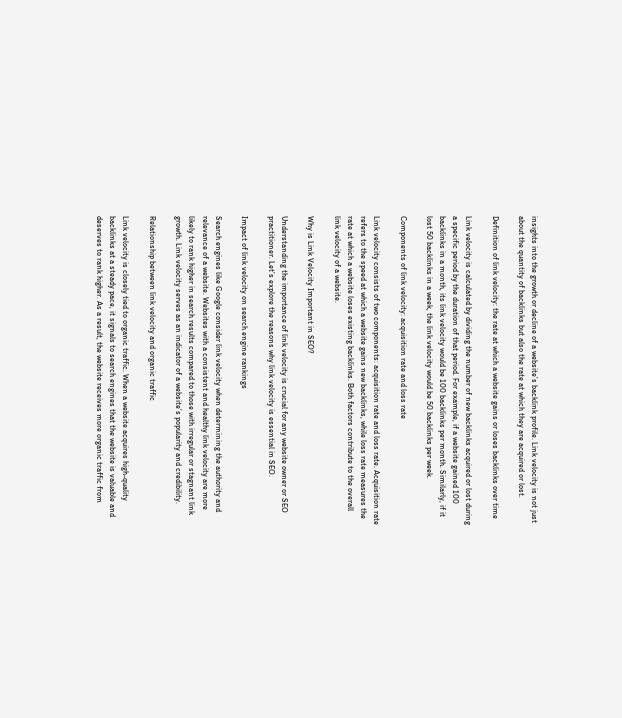insights into the growth or decline of a website’s backlink profile. Link velocity is not just about the quantity of backlinks but also the rate at which they are acquired or lost.

Definition of link velocity: the rate at which a website gains or loses backlinks over time

Link velocity is calculated by dividing the number of new backlinks acquired or lost during a specific period by the duration of that period. For example, if a website gained 100 backlinks in a month, its link velocity would be 100 backlinks per month. Similarly, if it lost 50 backlinks in a week, the link velocity would be 50 backlinks per week.

Components of link velocity: acquisition rate and loss rate

Link velocity consists of two components: acquisition rate and loss rate. Acquisition rate refers to the speed at which a website gains new backlinks, while loss rate measures the rate at which a website loses existing backlinks. Both factors contribute to the overall link velocity of a website.

Why is Link Velocity Important in SEO?

Understanding the importance of link velocity is crucial for any website owner or SEO practitioner. Let’s explore the reasons why link velocity is essential in SEO.

Impact of link velocity on search engine rankings

Search engines like Google consider link velocity when determining the authority and relevance of a website. Websites with a consistent and healthy link velocity are more likely to rank higher in search results compared to those with irregular or stagnant link growth. Link velocity serves as an indicator of a website’s popularity and credibility.

Relationship between link velocity and organic traffic

Link velocity is closely tied to organic traffic. When a website acquires high-quality backlinks at a steady pace, it signals to search engines that the website is valuable and deserves to rank higher. As a result, the website receives more organic traffic from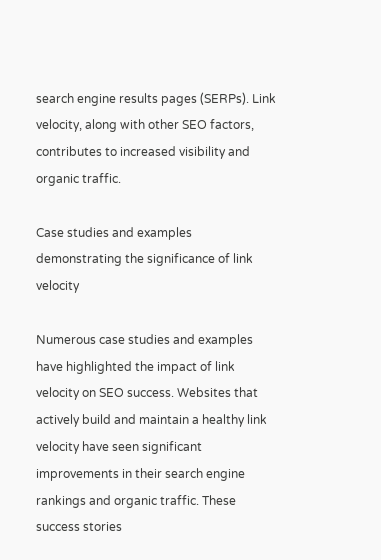search engine results pages (SERPs). Link velocity, along with other SEO factors, contributes to increased visibility and organic traffic.

Case studies and examples demonstrating the significance of link velocity

Numerous case studies and examples have highlighted the impact of link velocity on SEO success. Websites that actively build and maintain a healthy link velocity have seen significant improvements in their search engine rankings and organic traffic. These success stories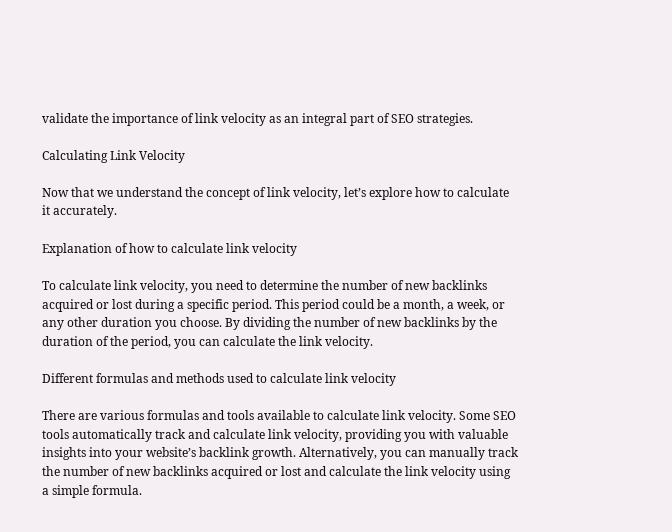validate the importance of link velocity as an integral part of SEO strategies.

Calculating Link Velocity

Now that we understand the concept of link velocity, let’s explore how to calculate it accurately.

Explanation of how to calculate link velocity

To calculate link velocity, you need to determine the number of new backlinks acquired or lost during a specific period. This period could be a month, a week, or any other duration you choose. By dividing the number of new backlinks by the duration of the period, you can calculate the link velocity.

Different formulas and methods used to calculate link velocity

There are various formulas and tools available to calculate link velocity. Some SEO tools automatically track and calculate link velocity, providing you with valuable insights into your website’s backlink growth. Alternatively, you can manually track the number of new backlinks acquired or lost and calculate the link velocity using a simple formula.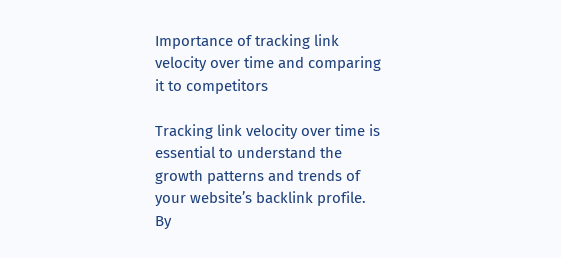Importance of tracking link velocity over time and comparing it to competitors

Tracking link velocity over time is essential to understand the growth patterns and trends of your website’s backlink profile. By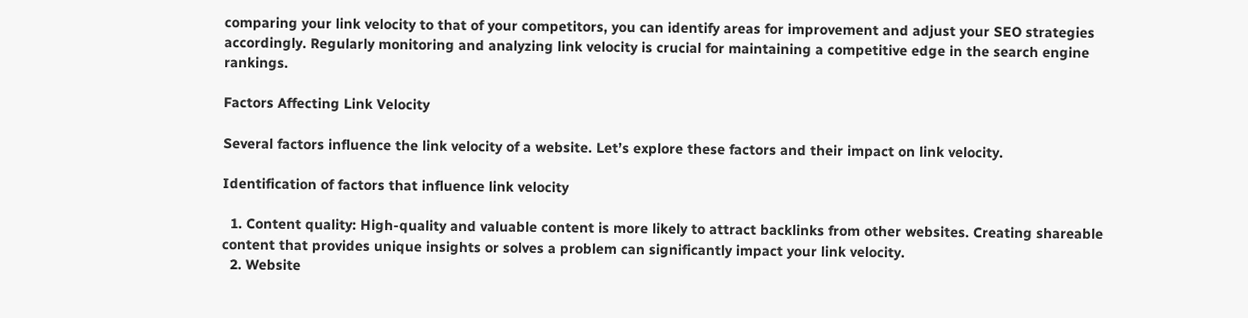comparing your link velocity to that of your competitors, you can identify areas for improvement and adjust your SEO strategies accordingly. Regularly monitoring and analyzing link velocity is crucial for maintaining a competitive edge in the search engine rankings.

Factors Affecting Link Velocity

Several factors influence the link velocity of a website. Let’s explore these factors and their impact on link velocity.

Identification of factors that influence link velocity

  1. Content quality: High-quality and valuable content is more likely to attract backlinks from other websites. Creating shareable content that provides unique insights or solves a problem can significantly impact your link velocity.
  2. Website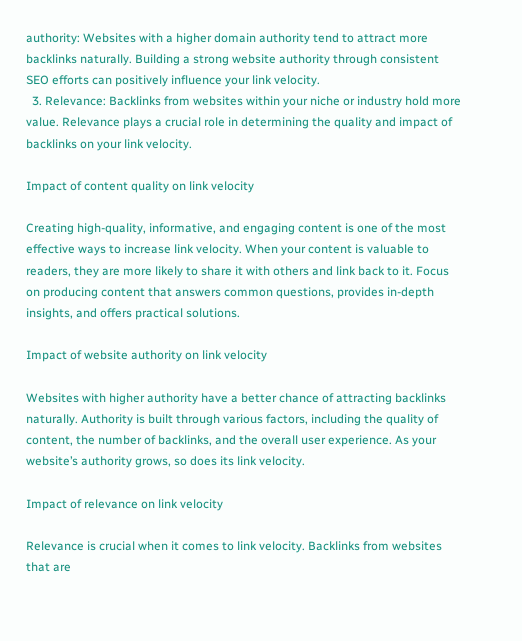authority: Websites with a higher domain authority tend to attract more backlinks naturally. Building a strong website authority through consistent SEO efforts can positively influence your link velocity.
  3. Relevance: Backlinks from websites within your niche or industry hold more value. Relevance plays a crucial role in determining the quality and impact of backlinks on your link velocity.

Impact of content quality on link velocity

Creating high-quality, informative, and engaging content is one of the most effective ways to increase link velocity. When your content is valuable to readers, they are more likely to share it with others and link back to it. Focus on producing content that answers common questions, provides in-depth insights, and offers practical solutions.

Impact of website authority on link velocity

Websites with higher authority have a better chance of attracting backlinks naturally. Authority is built through various factors, including the quality of content, the number of backlinks, and the overall user experience. As your website’s authority grows, so does its link velocity.

Impact of relevance on link velocity

Relevance is crucial when it comes to link velocity. Backlinks from websites that are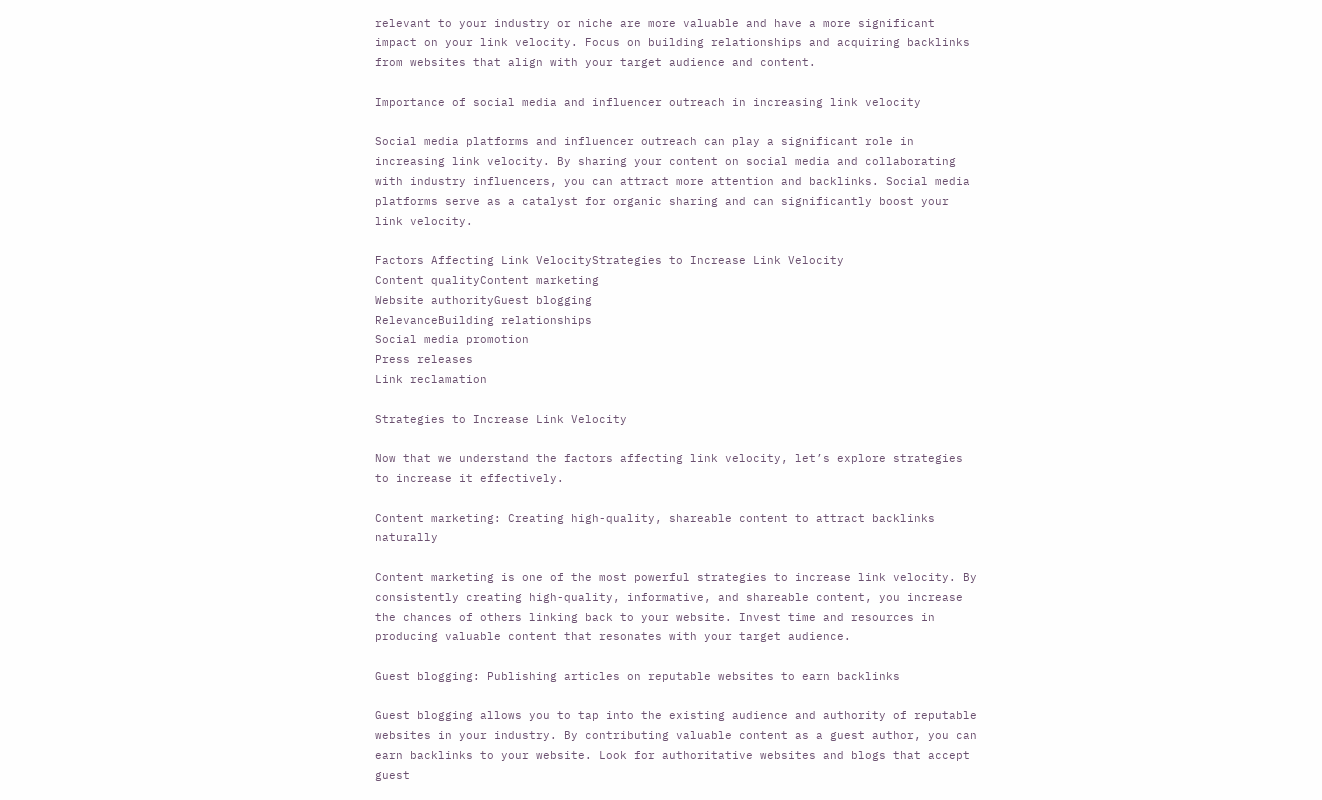relevant to your industry or niche are more valuable and have a more significant impact on your link velocity. Focus on building relationships and acquiring backlinks from websites that align with your target audience and content.

Importance of social media and influencer outreach in increasing link velocity

Social media platforms and influencer outreach can play a significant role in increasing link velocity. By sharing your content on social media and collaborating with industry influencers, you can attract more attention and backlinks. Social media platforms serve as a catalyst for organic sharing and can significantly boost your link velocity.

Factors Affecting Link VelocityStrategies to Increase Link Velocity
Content qualityContent marketing
Website authorityGuest blogging
RelevanceBuilding relationships
Social media promotion
Press releases
Link reclamation

Strategies to Increase Link Velocity

Now that we understand the factors affecting link velocity, let’s explore strategies to increase it effectively.

Content marketing: Creating high-quality, shareable content to attract backlinks naturally

Content marketing is one of the most powerful strategies to increase link velocity. By consistently creating high-quality, informative, and shareable content, you increase the chances of others linking back to your website. Invest time and resources in producing valuable content that resonates with your target audience.

Guest blogging: Publishing articles on reputable websites to earn backlinks

Guest blogging allows you to tap into the existing audience and authority of reputable websites in your industry. By contributing valuable content as a guest author, you can earn backlinks to your website. Look for authoritative websites and blogs that accept guest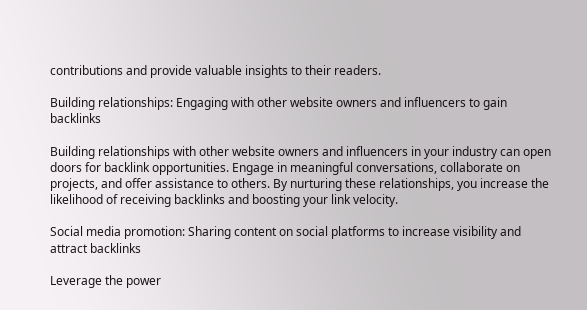contributions and provide valuable insights to their readers.

Building relationships: Engaging with other website owners and influencers to gain backlinks

Building relationships with other website owners and influencers in your industry can open doors for backlink opportunities. Engage in meaningful conversations, collaborate on projects, and offer assistance to others. By nurturing these relationships, you increase the likelihood of receiving backlinks and boosting your link velocity.

Social media promotion: Sharing content on social platforms to increase visibility and attract backlinks

Leverage the power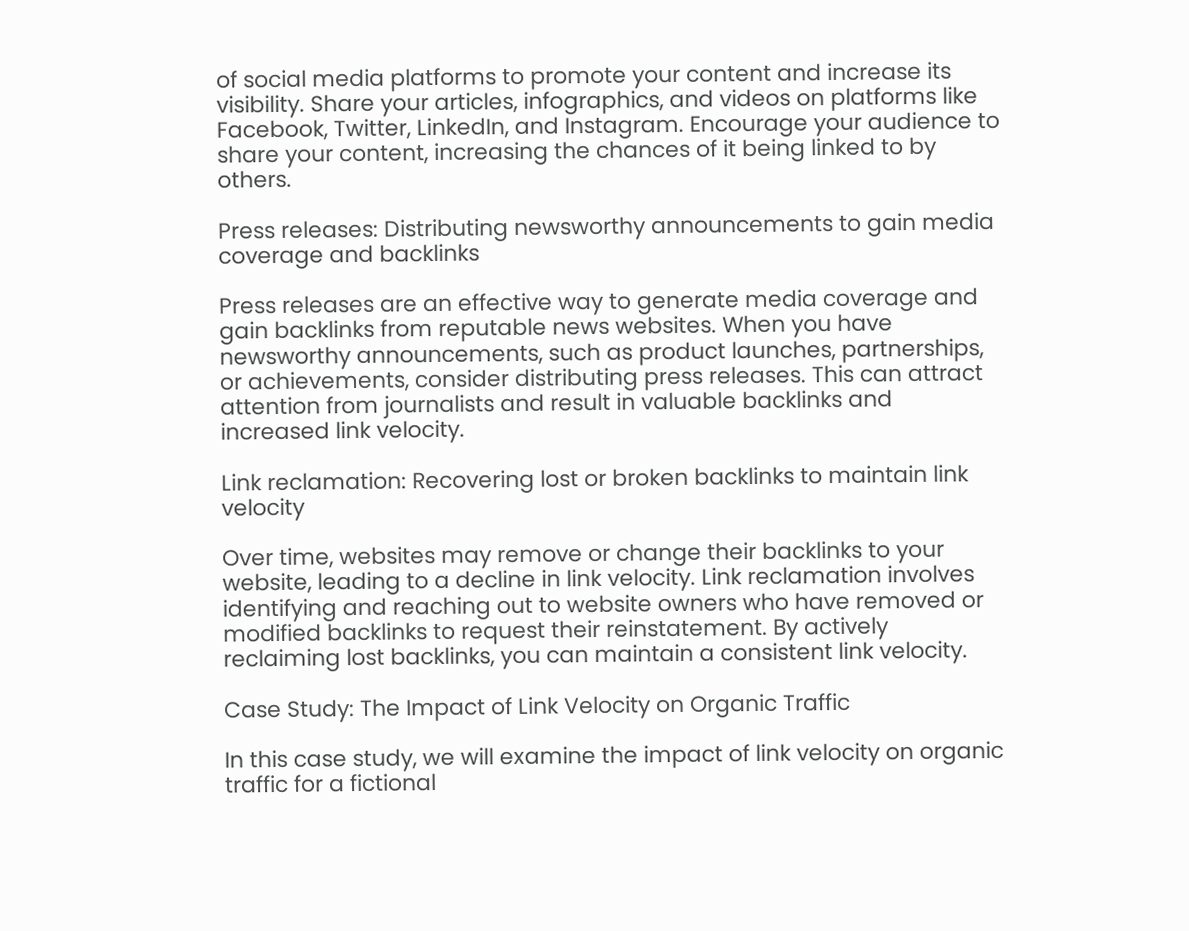of social media platforms to promote your content and increase its visibility. Share your articles, infographics, and videos on platforms like Facebook, Twitter, LinkedIn, and Instagram. Encourage your audience to share your content, increasing the chances of it being linked to by others.

Press releases: Distributing newsworthy announcements to gain media coverage and backlinks

Press releases are an effective way to generate media coverage and gain backlinks from reputable news websites. When you have newsworthy announcements, such as product launches, partnerships, or achievements, consider distributing press releases. This can attract attention from journalists and result in valuable backlinks and increased link velocity.

Link reclamation: Recovering lost or broken backlinks to maintain link velocity

Over time, websites may remove or change their backlinks to your website, leading to a decline in link velocity. Link reclamation involves identifying and reaching out to website owners who have removed or modified backlinks to request their reinstatement. By actively reclaiming lost backlinks, you can maintain a consistent link velocity.

Case Study: The Impact of Link Velocity on Organic Traffic

In this case study, we will examine the impact of link velocity on organic traffic for a fictional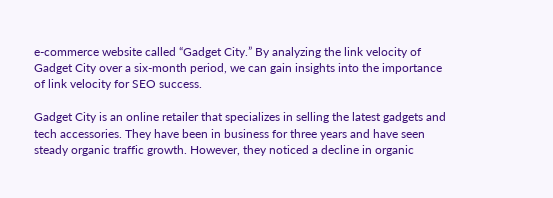e-commerce website called “Gadget City.” By analyzing the link velocity of Gadget City over a six-month period, we can gain insights into the importance of link velocity for SEO success.

Gadget City is an online retailer that specializes in selling the latest gadgets and tech accessories. They have been in business for three years and have seen steady organic traffic growth. However, they noticed a decline in organic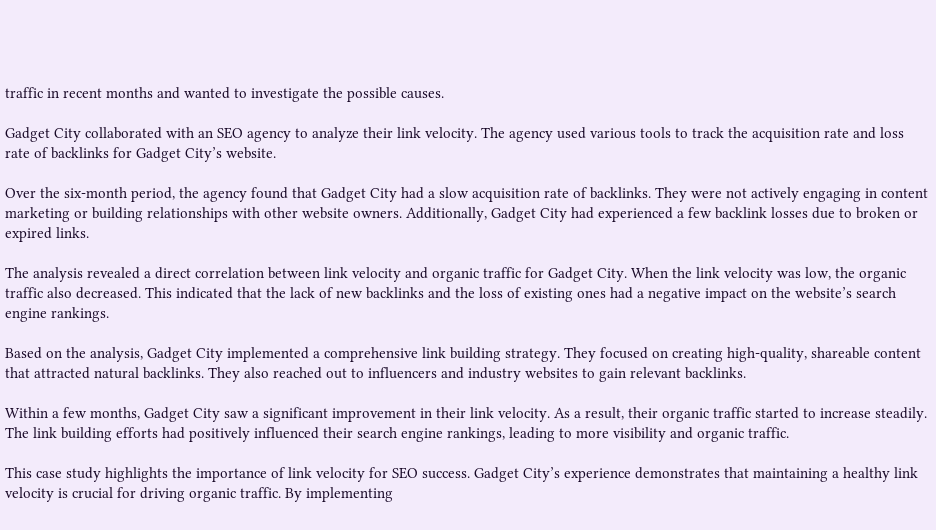traffic in recent months and wanted to investigate the possible causes.

Gadget City collaborated with an SEO agency to analyze their link velocity. The agency used various tools to track the acquisition rate and loss rate of backlinks for Gadget City’s website.

Over the six-month period, the agency found that Gadget City had a slow acquisition rate of backlinks. They were not actively engaging in content marketing or building relationships with other website owners. Additionally, Gadget City had experienced a few backlink losses due to broken or expired links.

The analysis revealed a direct correlation between link velocity and organic traffic for Gadget City. When the link velocity was low, the organic traffic also decreased. This indicated that the lack of new backlinks and the loss of existing ones had a negative impact on the website’s search engine rankings.

Based on the analysis, Gadget City implemented a comprehensive link building strategy. They focused on creating high-quality, shareable content that attracted natural backlinks. They also reached out to influencers and industry websites to gain relevant backlinks.

Within a few months, Gadget City saw a significant improvement in their link velocity. As a result, their organic traffic started to increase steadily. The link building efforts had positively influenced their search engine rankings, leading to more visibility and organic traffic.

This case study highlights the importance of link velocity for SEO success. Gadget City’s experience demonstrates that maintaining a healthy link velocity is crucial for driving organic traffic. By implementing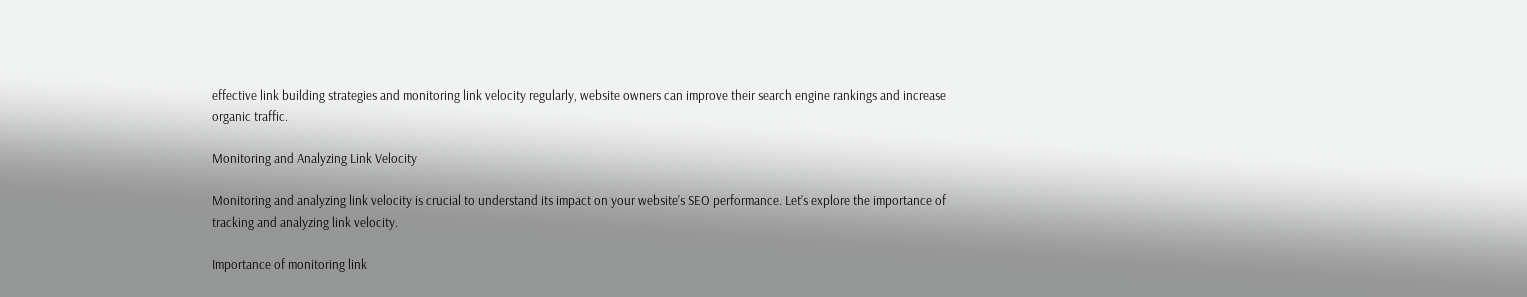effective link building strategies and monitoring link velocity regularly, website owners can improve their search engine rankings and increase organic traffic.

Monitoring and Analyzing Link Velocity

Monitoring and analyzing link velocity is crucial to understand its impact on your website’s SEO performance. Let’s explore the importance of tracking and analyzing link velocity.

Importance of monitoring link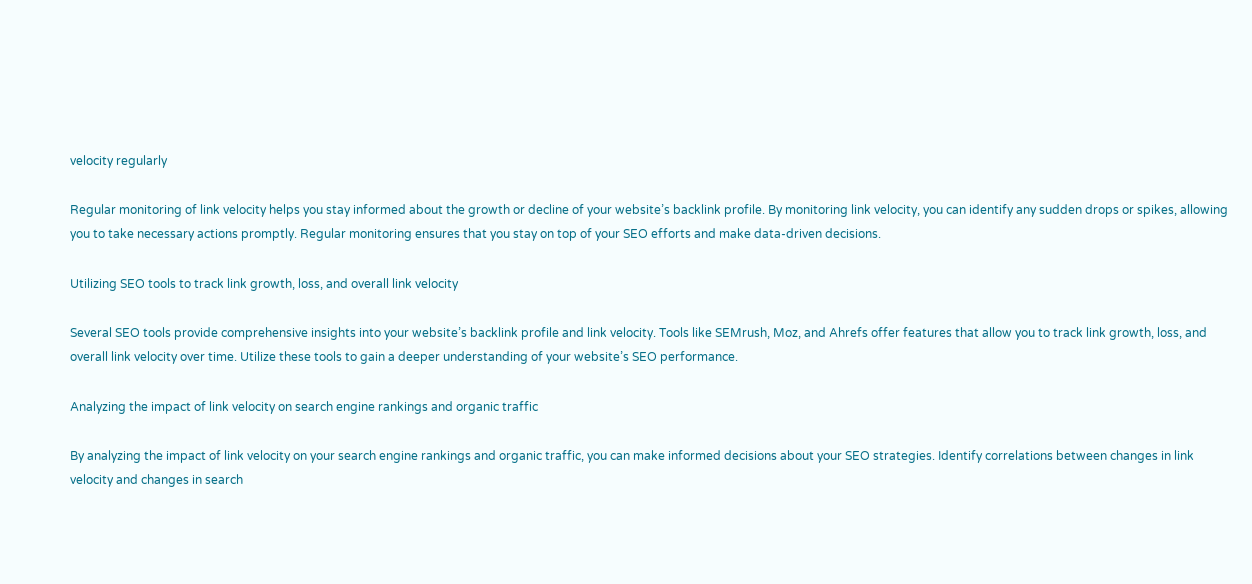velocity regularly

Regular monitoring of link velocity helps you stay informed about the growth or decline of your website’s backlink profile. By monitoring link velocity, you can identify any sudden drops or spikes, allowing you to take necessary actions promptly. Regular monitoring ensures that you stay on top of your SEO efforts and make data-driven decisions.

Utilizing SEO tools to track link growth, loss, and overall link velocity

Several SEO tools provide comprehensive insights into your website’s backlink profile and link velocity. Tools like SEMrush, Moz, and Ahrefs offer features that allow you to track link growth, loss, and overall link velocity over time. Utilize these tools to gain a deeper understanding of your website’s SEO performance.

Analyzing the impact of link velocity on search engine rankings and organic traffic

By analyzing the impact of link velocity on your search engine rankings and organic traffic, you can make informed decisions about your SEO strategies. Identify correlations between changes in link velocity and changes in search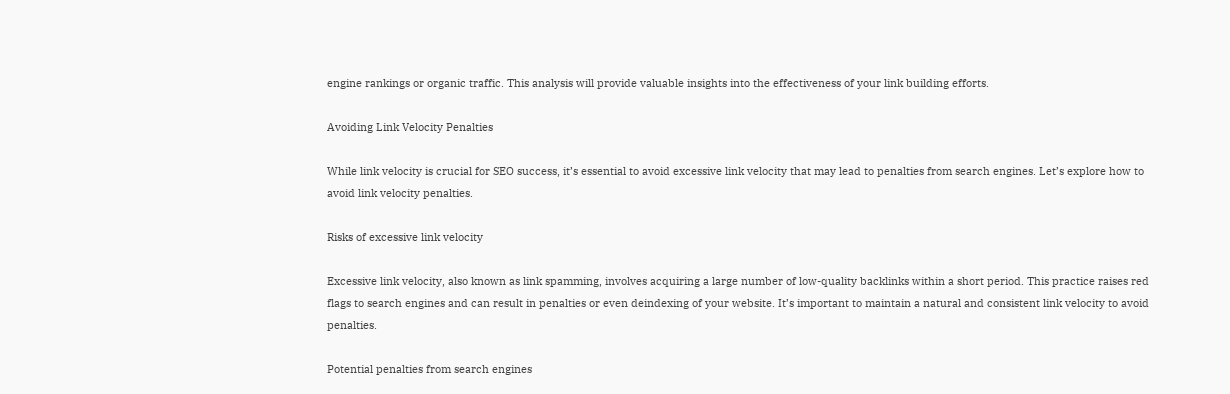engine rankings or organic traffic. This analysis will provide valuable insights into the effectiveness of your link building efforts.

Avoiding Link Velocity Penalties

While link velocity is crucial for SEO success, it’s essential to avoid excessive link velocity that may lead to penalties from search engines. Let’s explore how to avoid link velocity penalties.

Risks of excessive link velocity

Excessive link velocity, also known as link spamming, involves acquiring a large number of low-quality backlinks within a short period. This practice raises red flags to search engines and can result in penalties or even deindexing of your website. It’s important to maintain a natural and consistent link velocity to avoid penalties.

Potential penalties from search engines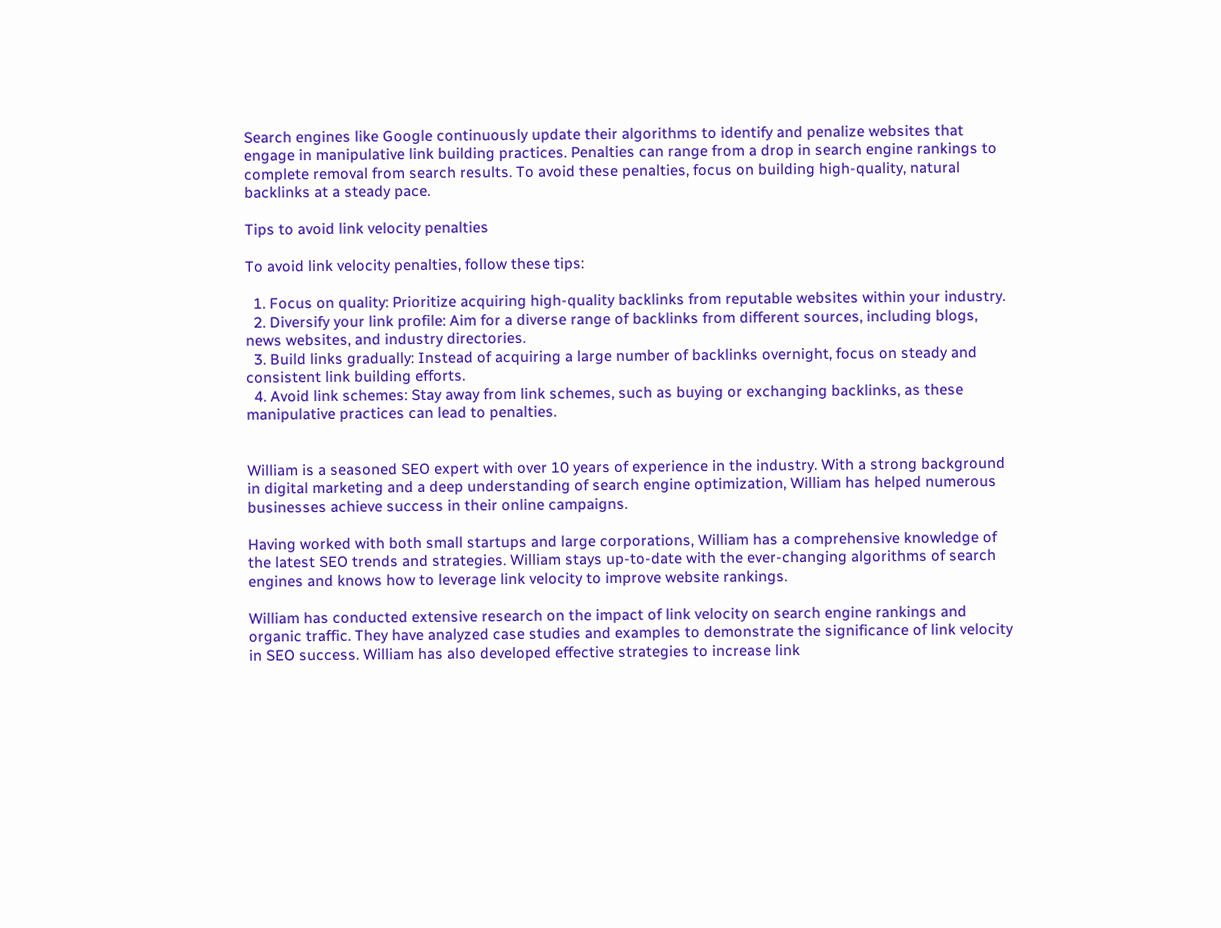Search engines like Google continuously update their algorithms to identify and penalize websites that engage in manipulative link building practices. Penalties can range from a drop in search engine rankings to complete removal from search results. To avoid these penalties, focus on building high-quality, natural backlinks at a steady pace.

Tips to avoid link velocity penalties

To avoid link velocity penalties, follow these tips:

  1. Focus on quality: Prioritize acquiring high-quality backlinks from reputable websites within your industry.
  2. Diversify your link profile: Aim for a diverse range of backlinks from different sources, including blogs, news websites, and industry directories.
  3. Build links gradually: Instead of acquiring a large number of backlinks overnight, focus on steady and consistent link building efforts.
  4. Avoid link schemes: Stay away from link schemes, such as buying or exchanging backlinks, as these manipulative practices can lead to penalties.


William is a seasoned SEO expert with over 10 years of experience in the industry. With a strong background in digital marketing and a deep understanding of search engine optimization, William has helped numerous businesses achieve success in their online campaigns.

Having worked with both small startups and large corporations, William has a comprehensive knowledge of the latest SEO trends and strategies. William stays up-to-date with the ever-changing algorithms of search engines and knows how to leverage link velocity to improve website rankings.

William has conducted extensive research on the impact of link velocity on search engine rankings and organic traffic. They have analyzed case studies and examples to demonstrate the significance of link velocity in SEO success. William has also developed effective strategies to increase link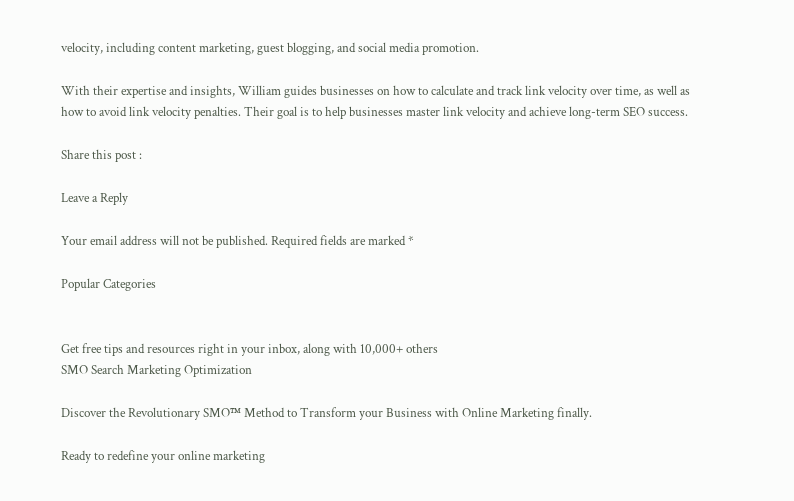velocity, including content marketing, guest blogging, and social media promotion.

With their expertise and insights, William guides businesses on how to calculate and track link velocity over time, as well as how to avoid link velocity penalties. Their goal is to help businesses master link velocity and achieve long-term SEO success.

Share this post :

Leave a Reply

Your email address will not be published. Required fields are marked *

Popular Categories


Get free tips and resources right in your inbox, along with 10,000+ others
SMO Search Marketing Optimization

Discover the Revolutionary SMO™ Method to Transform your Business with Online Marketing finally.

Ready to redefine your online marketing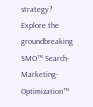strategy? Explore the groundbreaking SMO™ Search-Marketing-Optimization™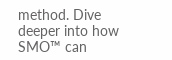method. Dive deeper into how SMO™ can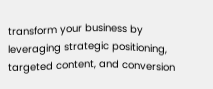transform your business by leveraging strategic positioning, targeted content, and conversion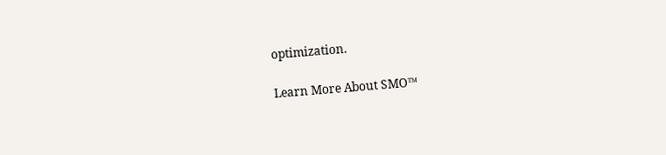optimization.

Learn More About SMO™